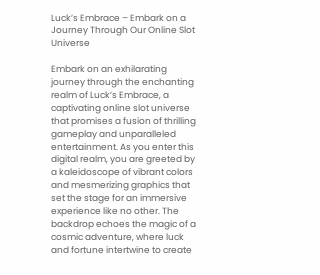Luck’s Embrace – Embark on a Journey Through Our Online Slot Universe

Embark on an exhilarating journey through the enchanting realm of Luck’s Embrace, a captivating online slot universe that promises a fusion of thrilling gameplay and unparalleled entertainment. As you enter this digital realm, you are greeted by a kaleidoscope of vibrant colors and mesmerizing graphics that set the stage for an immersive experience like no other. The backdrop echoes the magic of a cosmic adventure, where luck and fortune intertwine to create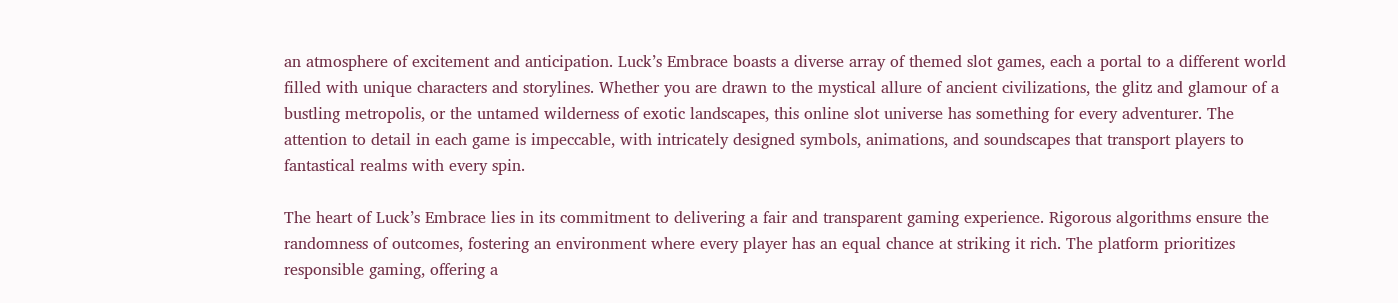an atmosphere of excitement and anticipation. Luck’s Embrace boasts a diverse array of themed slot games, each a portal to a different world filled with unique characters and storylines. Whether you are drawn to the mystical allure of ancient civilizations, the glitz and glamour of a bustling metropolis, or the untamed wilderness of exotic landscapes, this online slot universe has something for every adventurer. The attention to detail in each game is impeccable, with intricately designed symbols, animations, and soundscapes that transport players to fantastical realms with every spin.

The heart of Luck’s Embrace lies in its commitment to delivering a fair and transparent gaming experience. Rigorous algorithms ensure the randomness of outcomes, fostering an environment where every player has an equal chance at striking it rich. The platform prioritizes responsible gaming, offering a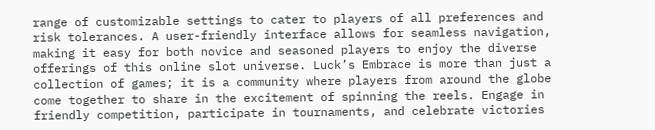range of customizable settings to cater to players of all preferences and risk tolerances. A user-friendly interface allows for seamless navigation, making it easy for both novice and seasoned players to enjoy the diverse offerings of this online slot universe. Luck’s Embrace is more than just a collection of games; it is a community where players from around the globe come together to share in the excitement of spinning the reels. Engage in friendly competition, participate in tournaments, and celebrate victories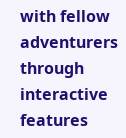with fellow adventurers through interactive features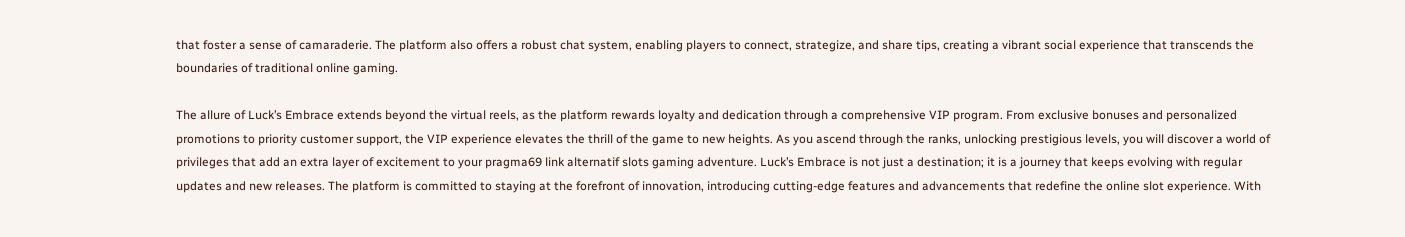that foster a sense of camaraderie. The platform also offers a robust chat system, enabling players to connect, strategize, and share tips, creating a vibrant social experience that transcends the boundaries of traditional online gaming.

The allure of Luck’s Embrace extends beyond the virtual reels, as the platform rewards loyalty and dedication through a comprehensive VIP program. From exclusive bonuses and personalized promotions to priority customer support, the VIP experience elevates the thrill of the game to new heights. As you ascend through the ranks, unlocking prestigious levels, you will discover a world of privileges that add an extra layer of excitement to your pragma69 link alternatif slots gaming adventure. Luck’s Embrace is not just a destination; it is a journey that keeps evolving with regular updates and new releases. The platform is committed to staying at the forefront of innovation, introducing cutting-edge features and advancements that redefine the online slot experience. With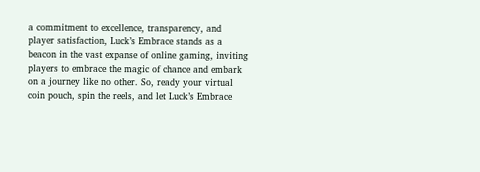a commitment to excellence, transparency, and player satisfaction, Luck’s Embrace stands as a beacon in the vast expanse of online gaming, inviting players to embrace the magic of chance and embark on a journey like no other. So, ready your virtual coin pouch, spin the reels, and let Luck’s Embrace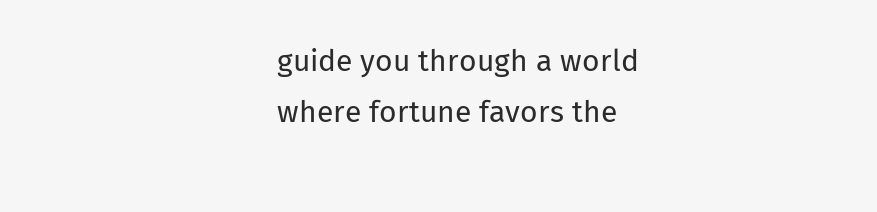guide you through a world where fortune favors the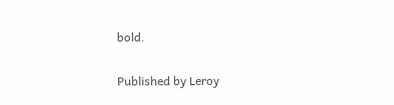bold.

Published by Leroy